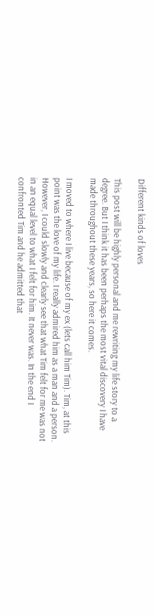Different kinds of loves

This post will be highly personal and me rewriting my life story to a degree. But I think it has been perhaps the most vital discovery I have made throughout these years, so here it comes.

I moved to where I live because of my ex (lets call him Tim). Tim, at this point was the love of my life. I really admired him as a man and a person. However, I could slowly and clearly see that what Tim felt for me was not in an equal level to what I felt for him. It never was. In the end I confronted Tim and he admitted that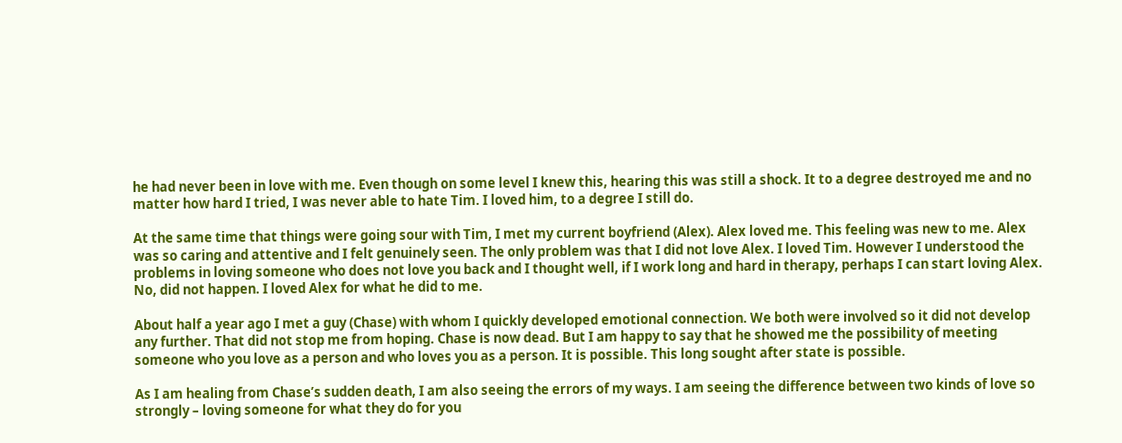he had never been in love with me. Even though on some level I knew this, hearing this was still a shock. It to a degree destroyed me and no matter how hard I tried, I was never able to hate Tim. I loved him, to a degree I still do.

At the same time that things were going sour with Tim, I met my current boyfriend (Alex). Alex loved me. This feeling was new to me. Alex was so caring and attentive and I felt genuinely seen. The only problem was that I did not love Alex. I loved Tim. However I understood the problems in loving someone who does not love you back and I thought well, if I work long and hard in therapy, perhaps I can start loving Alex. No, did not happen. I loved Alex for what he did to me.

About half a year ago I met a guy (Chase) with whom I quickly developed emotional connection. We both were involved so it did not develop any further. That did not stop me from hoping. Chase is now dead. But I am happy to say that he showed me the possibility of meeting someone who you love as a person and who loves you as a person. It is possible. This long sought after state is possible.

As I am healing from Chase’s sudden death, I am also seeing the errors of my ways. I am seeing the difference between two kinds of love so strongly – loving someone for what they do for you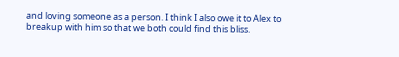and loving someone as a person. I think I also owe it to Alex to breakup with him so that we both could find this bliss.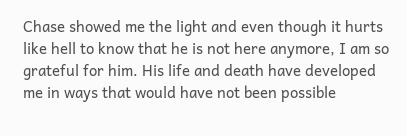Chase showed me the light and even though it hurts like hell to know that he is not here anymore, I am so grateful for him. His life and death have developed me in ways that would have not been possible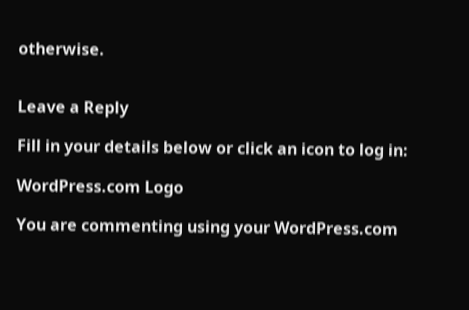otherwise.


Leave a Reply

Fill in your details below or click an icon to log in:

WordPress.com Logo

You are commenting using your WordPress.com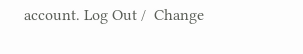account. Log Out /  Change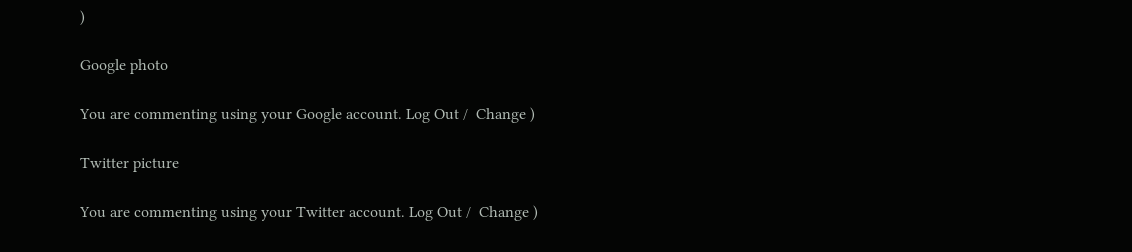)

Google photo

You are commenting using your Google account. Log Out /  Change )

Twitter picture

You are commenting using your Twitter account. Log Out /  Change )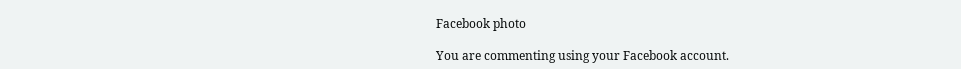Facebook photo

You are commenting using your Facebook account.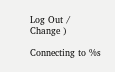Log Out /  Change )

Connecting to %s